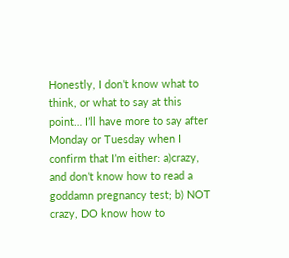Honestly, I don’t know what to think, or what to say at this point… I’ll have more to say after Monday or Tuesday when I confirm that I’m either: a)crazy, and don’t know how to read a goddamn pregnancy test; b) NOT crazy, DO know how to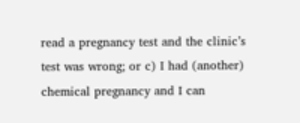read a pregnancy test and the clinic’s test was wrong; or c) I had (another) chemical pregnancy and I can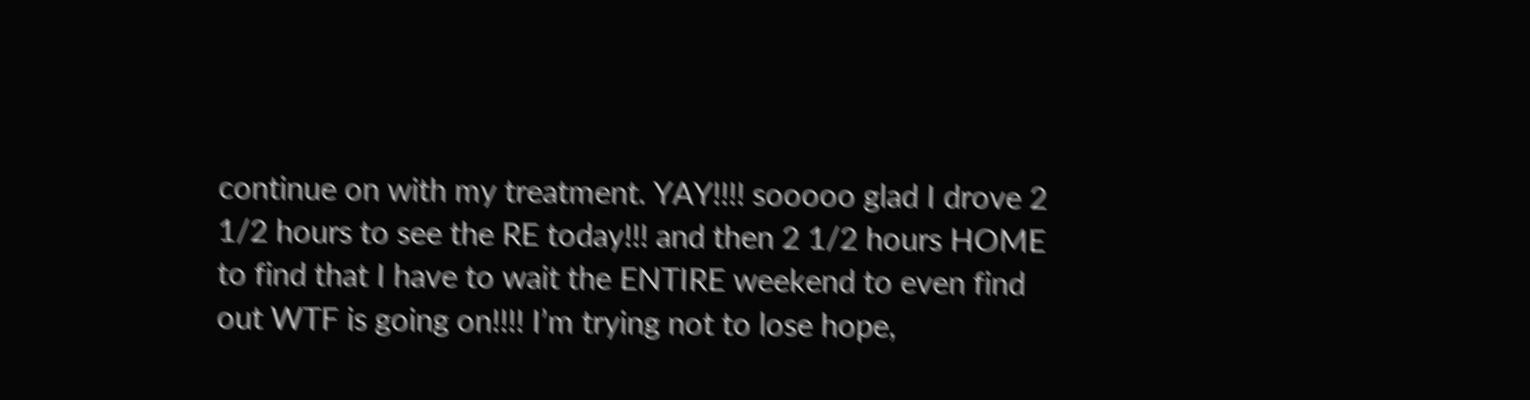continue on with my treatment. YAY!!!! sooooo glad I drove 2 1/2 hours to see the RE today!!! and then 2 1/2 hours HOME to find that I have to wait the ENTIRE weekend to even find out WTF is going on!!!! I’m trying not to lose hope,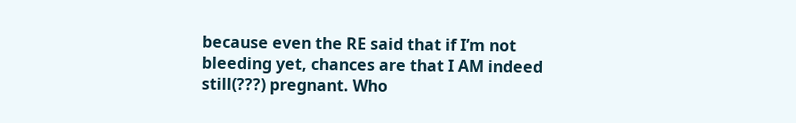because even the RE said that if I’m not bleeding yet, chances are that I AM indeed still(???) pregnant. Who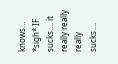knows… *sigh* IF sucks…. it really really really sucks….